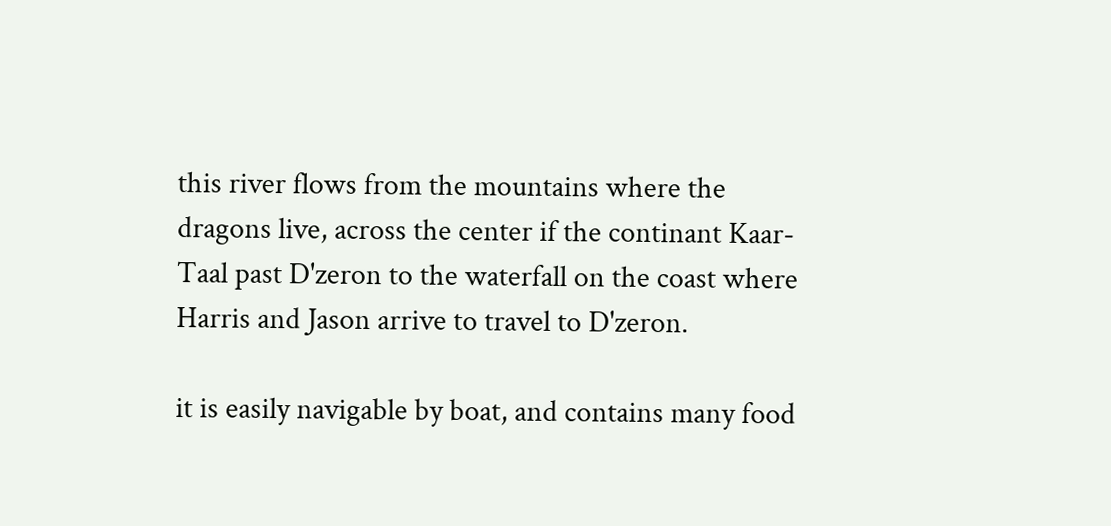this river flows from the mountains where the dragons live, across the center if the continant Kaar-Taal past D'zeron to the waterfall on the coast where Harris and Jason arrive to travel to D'zeron.

it is easily navigable by boat, and contains many food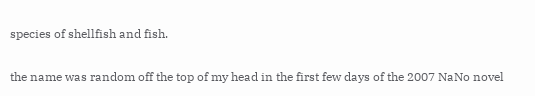species of shellfish and fish.

the name was random off the top of my head in the first few days of the 2007 NaNo novel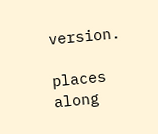version.

places along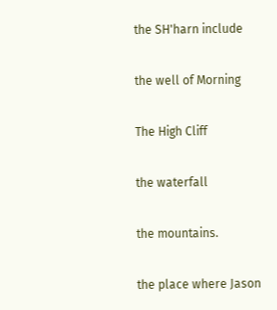the SH'harn include

the well of Morning

The High Cliff

the waterfall

the mountains.

the place where Jason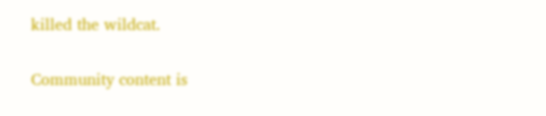killed the wildcat.

Community content is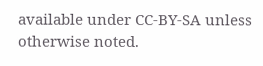available under CC-BY-SA unless otherwise noted.